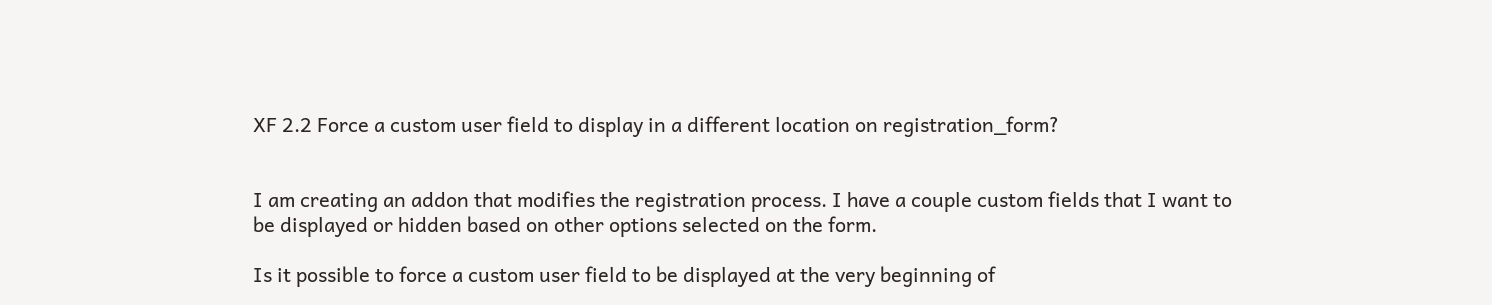XF 2.2 Force a custom user field to display in a different location on registration_form?


I am creating an addon that modifies the registration process. I have a couple custom fields that I want to be displayed or hidden based on other options selected on the form.

Is it possible to force a custom user field to be displayed at the very beginning of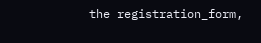the registration_form,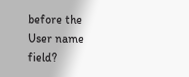before the User name field?